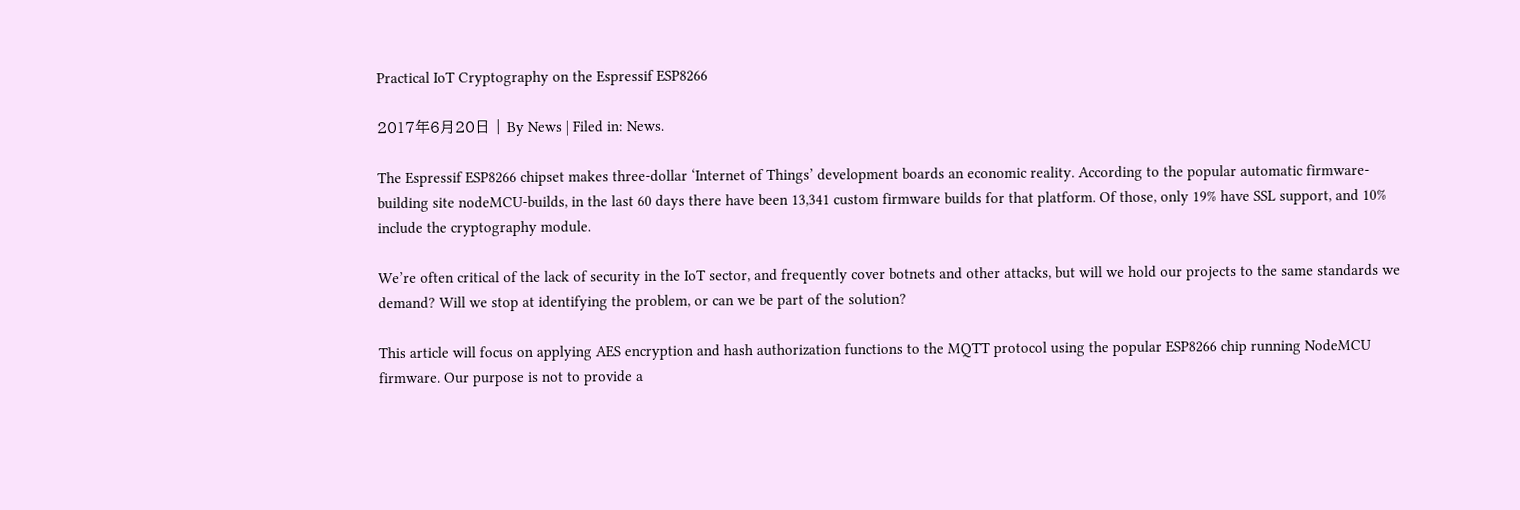Practical IoT Cryptography on the Espressif ESP8266

2017年6月20日 | By News | Filed in: News.

The Espressif ESP8266 chipset makes three-dollar ‘Internet of Things’ development boards an economic reality. According to the popular automatic firmware-building site nodeMCU-builds, in the last 60 days there have been 13,341 custom firmware builds for that platform. Of those, only 19% have SSL support, and 10% include the cryptography module.

We’re often critical of the lack of security in the IoT sector, and frequently cover botnets and other attacks, but will we hold our projects to the same standards we demand? Will we stop at identifying the problem, or can we be part of the solution?

This article will focus on applying AES encryption and hash authorization functions to the MQTT protocol using the popular ESP8266 chip running NodeMCU firmware. Our purpose is not to provide a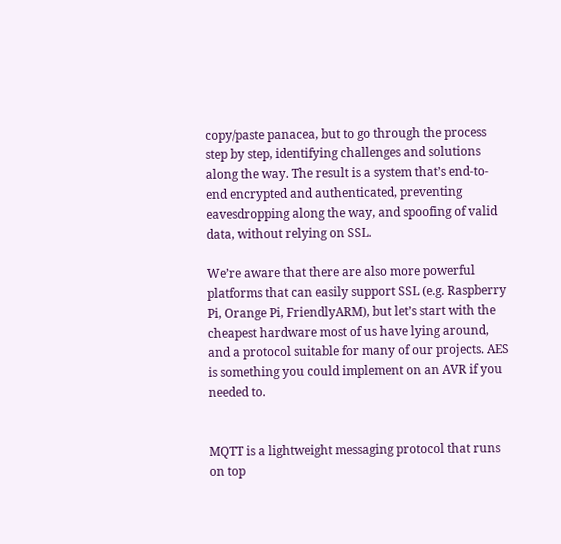copy/paste panacea, but to go through the process step by step, identifying challenges and solutions along the way. The result is a system that’s end-to-end encrypted and authenticated, preventing eavesdropping along the way, and spoofing of valid data, without relying on SSL.

We’re aware that there are also more powerful platforms that can easily support SSL (e.g. Raspberry Pi, Orange Pi, FriendlyARM), but let’s start with the cheapest hardware most of us have lying around, and a protocol suitable for many of our projects. AES is something you could implement on an AVR if you needed to.


MQTT is a lightweight messaging protocol that runs on top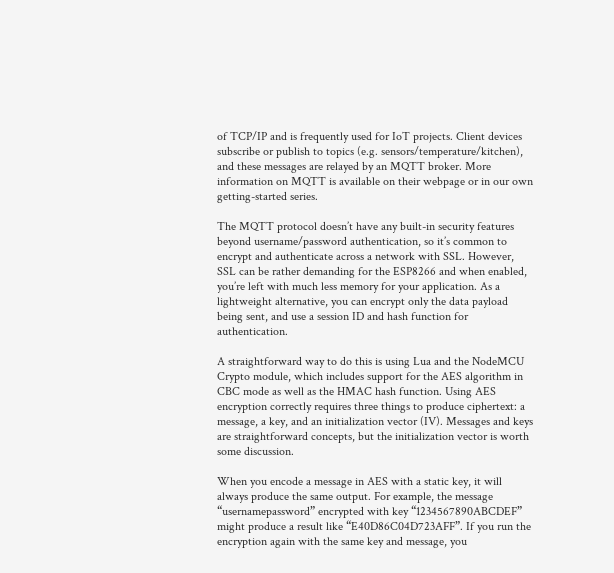of TCP/IP and is frequently used for IoT projects. Client devices subscribe or publish to topics (e.g. sensors/temperature/kitchen), and these messages are relayed by an MQTT broker. More information on MQTT is available on their webpage or in our own getting-started series.

The MQTT protocol doesn’t have any built-in security features beyond username/password authentication, so it’s common to encrypt and authenticate across a network with SSL. However, SSL can be rather demanding for the ESP8266 and when enabled, you’re left with much less memory for your application. As a lightweight alternative, you can encrypt only the data payload being sent, and use a session ID and hash function for authentication.

A straightforward way to do this is using Lua and the NodeMCU Crypto module, which includes support for the AES algorithm in CBC mode as well as the HMAC hash function. Using AES encryption correctly requires three things to produce ciphertext: a message, a key, and an initialization vector (IV). Messages and keys are straightforward concepts, but the initialization vector is worth some discussion.

When you encode a message in AES with a static key, it will always produce the same output. For example, the message “usernamepassword” encrypted with key “1234567890ABCDEF” might produce a result like “E40D86C04D723AFF”. If you run the encryption again with the same key and message, you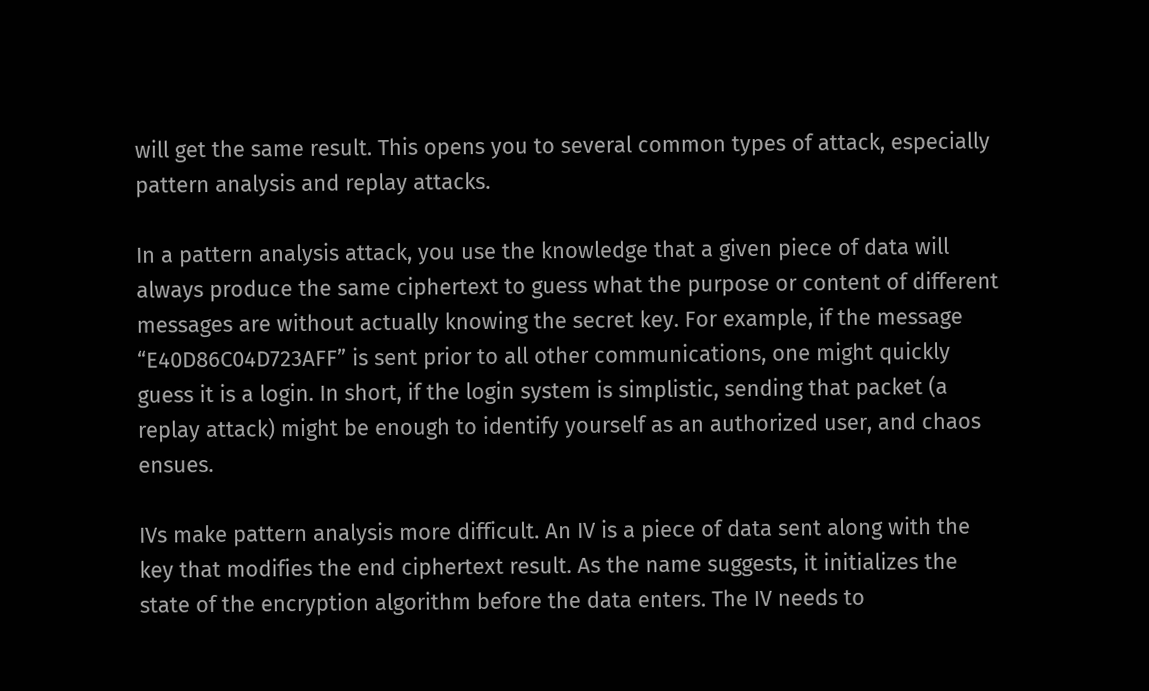will get the same result. This opens you to several common types of attack, especially pattern analysis and replay attacks.

In a pattern analysis attack, you use the knowledge that a given piece of data will always produce the same ciphertext to guess what the purpose or content of different messages are without actually knowing the secret key. For example, if the message “E40D86C04D723AFF” is sent prior to all other communications, one might quickly guess it is a login. In short, if the login system is simplistic, sending that packet (a replay attack) might be enough to identify yourself as an authorized user, and chaos ensues.

IVs make pattern analysis more difficult. An IV is a piece of data sent along with the key that modifies the end ciphertext result. As the name suggests, it initializes the state of the encryption algorithm before the data enters. The IV needs to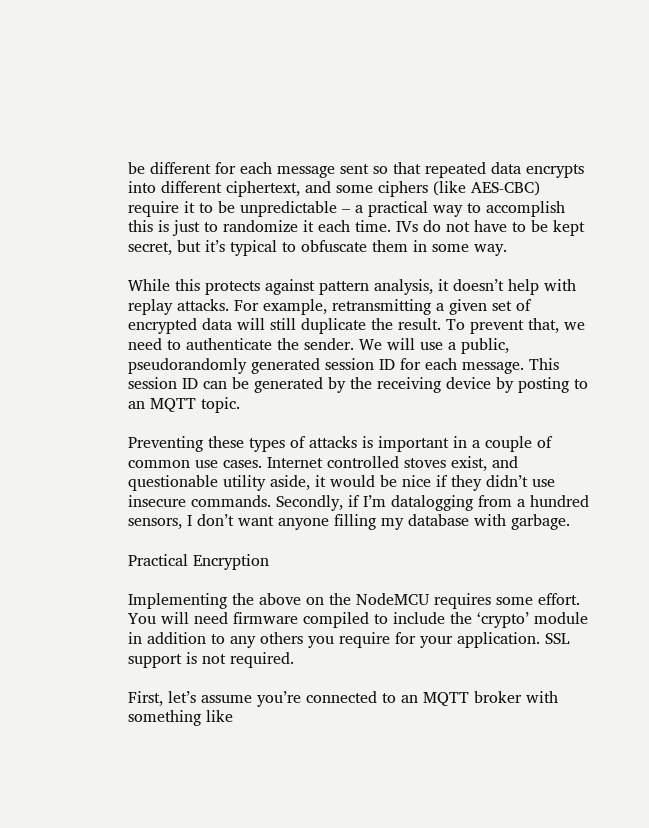be different for each message sent so that repeated data encrypts into different ciphertext, and some ciphers (like AES-CBC) require it to be unpredictable – a practical way to accomplish this is just to randomize it each time. IVs do not have to be kept secret, but it’s typical to obfuscate them in some way.

While this protects against pattern analysis, it doesn’t help with replay attacks. For example, retransmitting a given set of encrypted data will still duplicate the result. To prevent that, we need to authenticate the sender. We will use a public, pseudorandomly generated session ID for each message. This session ID can be generated by the receiving device by posting to an MQTT topic.

Preventing these types of attacks is important in a couple of common use cases. Internet controlled stoves exist, and questionable utility aside, it would be nice if they didn’t use insecure commands. Secondly, if I’m datalogging from a hundred sensors, I don’t want anyone filling my database with garbage.

Practical Encryption

Implementing the above on the NodeMCU requires some effort. You will need firmware compiled to include the ‘crypto’ module in addition to any others you require for your application. SSL support is not required.

First, let’s assume you’re connected to an MQTT broker with something like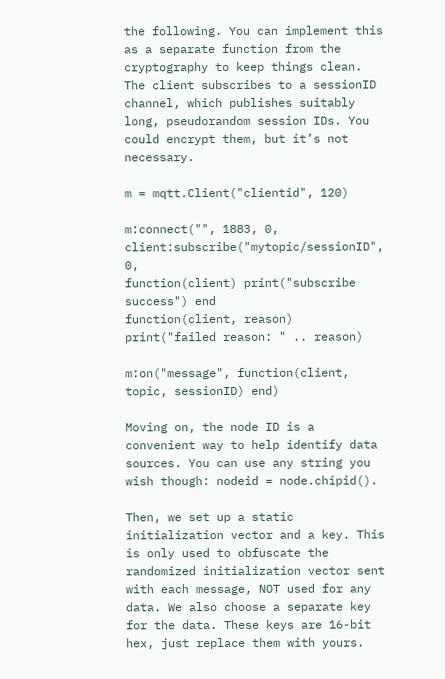the following. You can implement this as a separate function from the cryptography to keep things clean. The client subscribes to a sessionID channel, which publishes suitably long, pseudorandom session IDs. You could encrypt them, but it’s not necessary.

m = mqtt.Client("clientid", 120)

m:connect("", 1883, 0,
client:subscribe("mytopic/sessionID", 0,
function(client) print("subscribe success") end
function(client, reason)
print("failed reason: " .. reason)

m:on("message", function(client, topic, sessionID) end)

Moving on, the node ID is a convenient way to help identify data sources. You can use any string you wish though: nodeid = node.chipid().

Then, we set up a static initialization vector and a key. This is only used to obfuscate the randomized initialization vector sent with each message, NOT used for any data. We also choose a separate key for the data. These keys are 16-bit hex, just replace them with yours.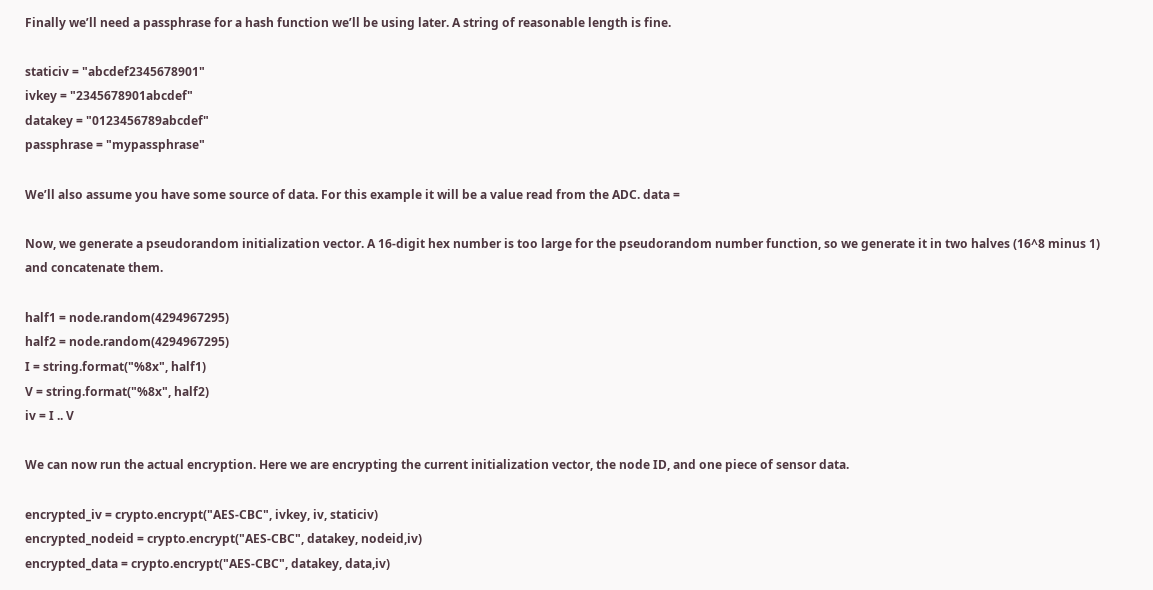Finally we’ll need a passphrase for a hash function we’ll be using later. A string of reasonable length is fine.

staticiv = "abcdef2345678901"
ivkey = "2345678901abcdef"
datakey = "0123456789abcdef"
passphrase = "mypassphrase"

We’ll also assume you have some source of data. For this example it will be a value read from the ADC. data =

Now, we generate a pseudorandom initialization vector. A 16-digit hex number is too large for the pseudorandom number function, so we generate it in two halves (16^8 minus 1) and concatenate them.

half1 = node.random(4294967295)
half2 = node.random(4294967295)
I = string.format("%8x", half1)
V = string.format("%8x", half2)
iv = I .. V

We can now run the actual encryption. Here we are encrypting the current initialization vector, the node ID, and one piece of sensor data.

encrypted_iv = crypto.encrypt("AES-CBC", ivkey, iv, staticiv)
encrypted_nodeid = crypto.encrypt("AES-CBC", datakey, nodeid,iv)
encrypted_data = crypto.encrypt("AES-CBC", datakey, data,iv)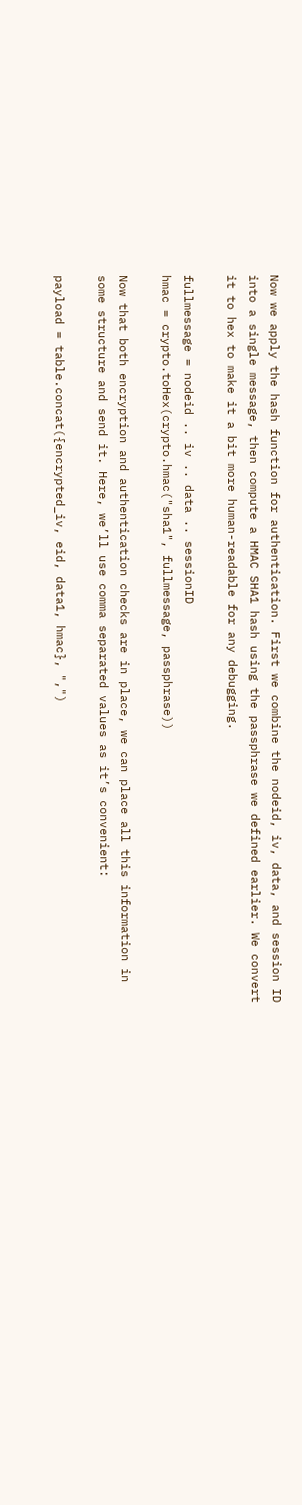Now we apply the hash function for authentication. First we combine the nodeid, iv, data, and session ID into a single message, then compute a HMAC SHA1 hash using the passphrase we defined earlier. We convert it to hex to make it a bit more human-readable for any debugging.

fullmessage = nodeid .. iv .. data .. sessionID
hmac = crypto.toHex(crypto.hmac("sha1", fullmessage, passphrase))

Now that both encryption and authentication checks are in place, we can place all this information in some structure and send it. Here, we’ll use comma separated values as it’s convenient:

payload = table.concat({encrypted_iv, eid, data1, hmac}, ",")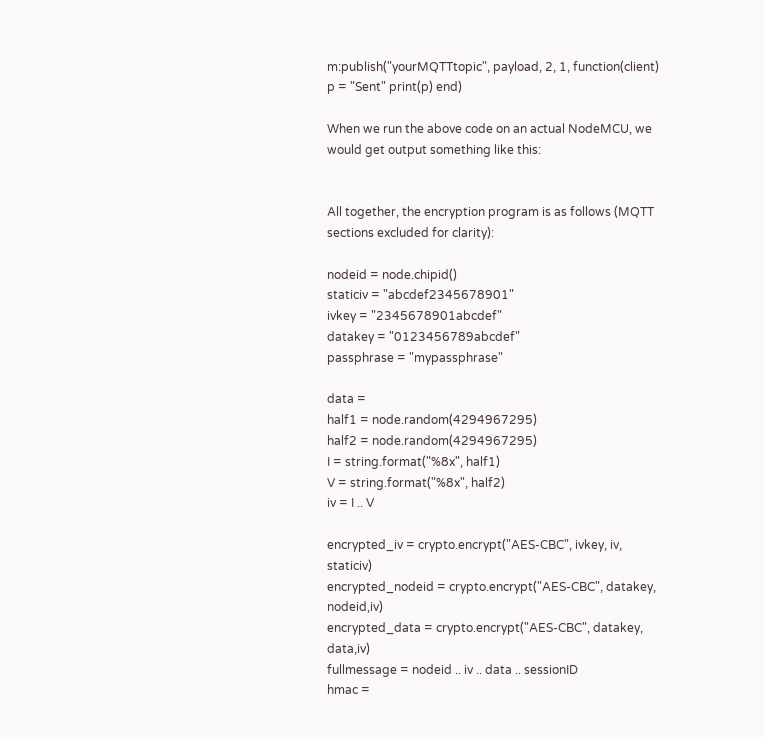m:publish("yourMQTTtopic", payload, 2, 1, function(client) p = "Sent" print(p) end)

When we run the above code on an actual NodeMCU, we would get output something like this:


All together, the encryption program is as follows (MQTT sections excluded for clarity):

nodeid = node.chipid()
staticiv = "abcdef2345678901"
ivkey = "2345678901abcdef"
datakey = "0123456789abcdef"
passphrase = "mypassphrase"

data =
half1 = node.random(4294967295)
half2 = node.random(4294967295)
I = string.format("%8x", half1)
V = string.format("%8x", half2)
iv = I .. V

encrypted_iv = crypto.encrypt("AES-CBC", ivkey, iv, staticiv)
encrypted_nodeid = crypto.encrypt("AES-CBC", datakey, nodeid,iv)
encrypted_data = crypto.encrypt("AES-CBC", datakey, data,iv)
fullmessage = nodeid .. iv .. data .. sessionID
hmac =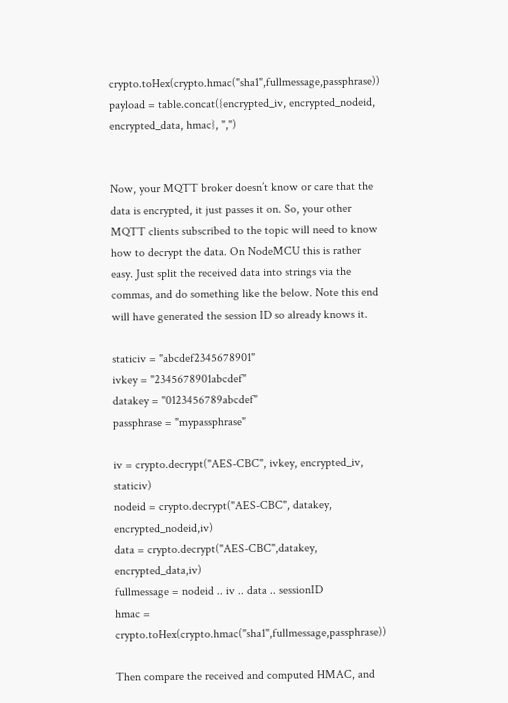crypto.toHex(crypto.hmac("sha1",fullmessage,passphrase))
payload = table.concat({encrypted_iv, encrypted_nodeid, encrypted_data, hmac}, ",")


Now, your MQTT broker doesn’t know or care that the data is encrypted, it just passes it on. So, your other MQTT clients subscribed to the topic will need to know how to decrypt the data. On NodeMCU this is rather easy. Just split the received data into strings via the commas, and do something like the below. Note this end will have generated the session ID so already knows it.

staticiv = "abcdef2345678901"
ivkey = "2345678901abcdef"
datakey = "0123456789abcdef"
passphrase = "mypassphrase"

iv = crypto.decrypt("AES-CBC", ivkey, encrypted_iv, staticiv)
nodeid = crypto.decrypt("AES-CBC", datakey, encrypted_nodeid,iv)
data = crypto.decrypt("AES-CBC",datakey, encrypted_data,iv)
fullmessage = nodeid .. iv .. data .. sessionID
hmac = crypto.toHex(crypto.hmac("sha1",fullmessage,passphrase))

Then compare the received and computed HMAC, and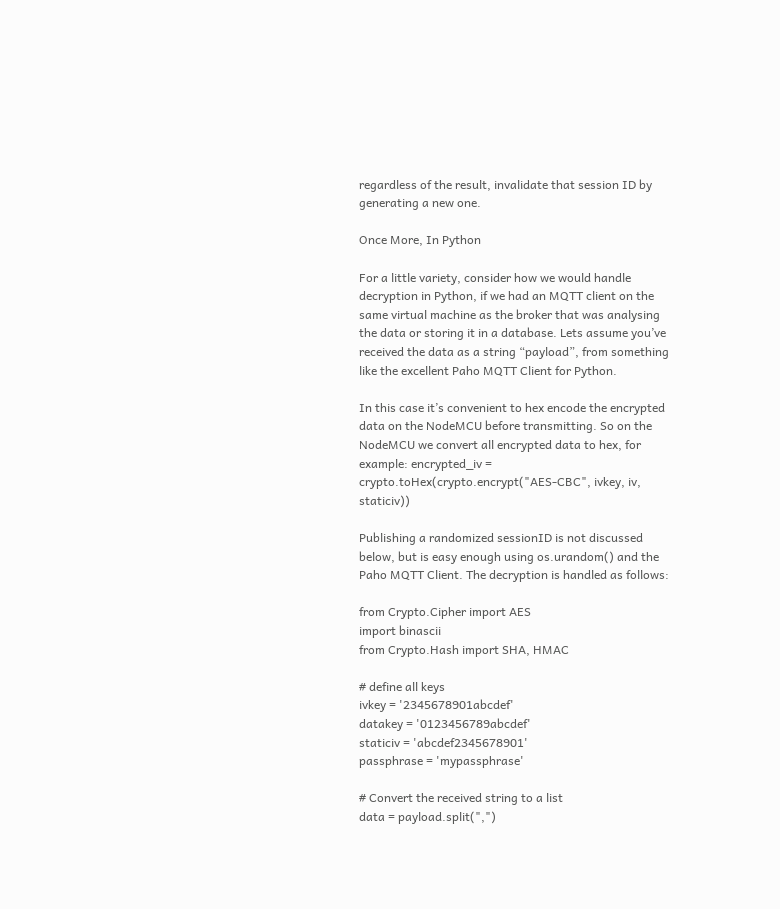regardless of the result, invalidate that session ID by generating a new one.

Once More, In Python

For a little variety, consider how we would handle decryption in Python, if we had an MQTT client on the same virtual machine as the broker that was analysing the data or storing it in a database. Lets assume you’ve received the data as a string “payload”, from something like the excellent Paho MQTT Client for Python.

In this case it’s convenient to hex encode the encrypted data on the NodeMCU before transmitting. So on the NodeMCU we convert all encrypted data to hex, for example: encrypted_iv = crypto.toHex(crypto.encrypt("AES-CBC", ivkey, iv, staticiv))

Publishing a randomized sessionID is not discussed below, but is easy enough using os.urandom() and the Paho MQTT Client. The decryption is handled as follows:

from Crypto.Cipher import AES
import binascii
from Crypto.Hash import SHA, HMAC

# define all keys
ivkey = '2345678901abcdef'
datakey = '0123456789abcdef'
staticiv = 'abcdef2345678901'
passphrase = 'mypassphrase'

# Convert the received string to a list
data = payload.split(",")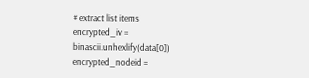# extract list items
encrypted_iv = binascii.unhexlify(data[0])
encrypted_nodeid =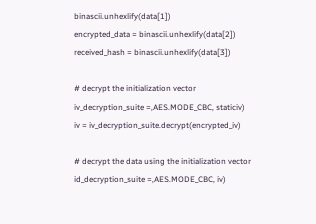binascii.unhexlify(data[1])
encrypted_data = binascii.unhexlify(data[2])
received_hash = binascii.unhexlify(data[3])

# decrypt the initialization vector
iv_decryption_suite =,AES.MODE_CBC, staticiv)
iv = iv_decryption_suite.decrypt(encrypted_iv)

# decrypt the data using the initialization vector
id_decryption_suite =,AES.MODE_CBC, iv)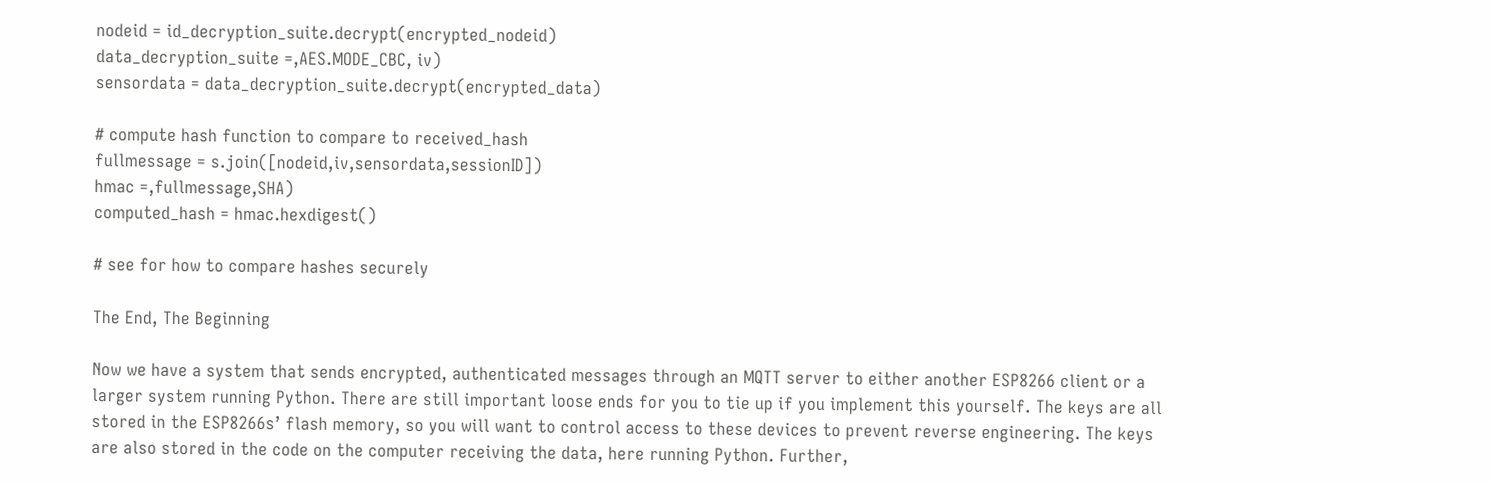nodeid = id_decryption_suite.decrypt(encrypted_nodeid)
data_decryption_suite =,AES.MODE_CBC, iv)
sensordata = data_decryption_suite.decrypt(encrypted_data)

# compute hash function to compare to received_hash
fullmessage = s.join([nodeid,iv,sensordata,sessionID])
hmac =,fullmessage,SHA)
computed_hash = hmac.hexdigest()

# see for how to compare hashes securely

The End, The Beginning

Now we have a system that sends encrypted, authenticated messages through an MQTT server to either another ESP8266 client or a larger system running Python. There are still important loose ends for you to tie up if you implement this yourself. The keys are all stored in the ESP8266s’ flash memory, so you will want to control access to these devices to prevent reverse engineering. The keys are also stored in the code on the computer receiving the data, here running Python. Further,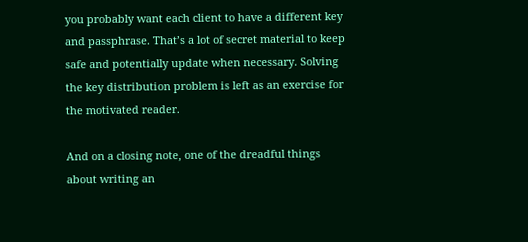you probably want each client to have a different key and passphrase. That’s a lot of secret material to keep safe and potentially update when necessary. Solving the key distribution problem is left as an exercise for the motivated reader.

And on a closing note, one of the dreadful things about writing an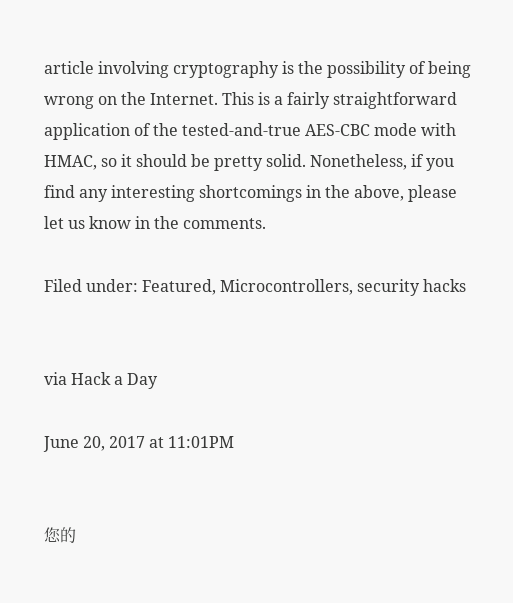article involving cryptography is the possibility of being wrong on the Internet. This is a fairly straightforward application of the tested-and-true AES-CBC mode with HMAC, so it should be pretty solid. Nonetheless, if you find any interesting shortcomings in the above, please let us know in the comments.

Filed under: Featured, Microcontrollers, security hacks


via Hack a Day

June 20, 2017 at 11:01PM


您的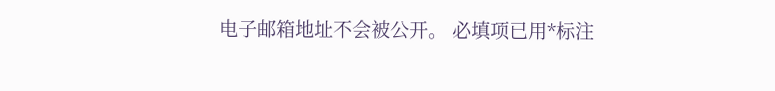电子邮箱地址不会被公开。 必填项已用*标注